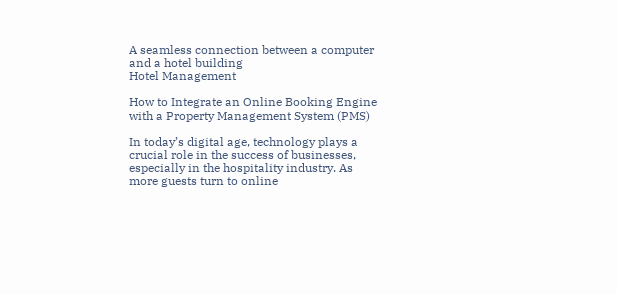A seamless connection between a computer and a hotel building
Hotel Management

How to Integrate an Online Booking Engine with a Property Management System (PMS)

In today’s digital age, technology plays a crucial role in the success of businesses, especially in the hospitality industry. As more guests turn to online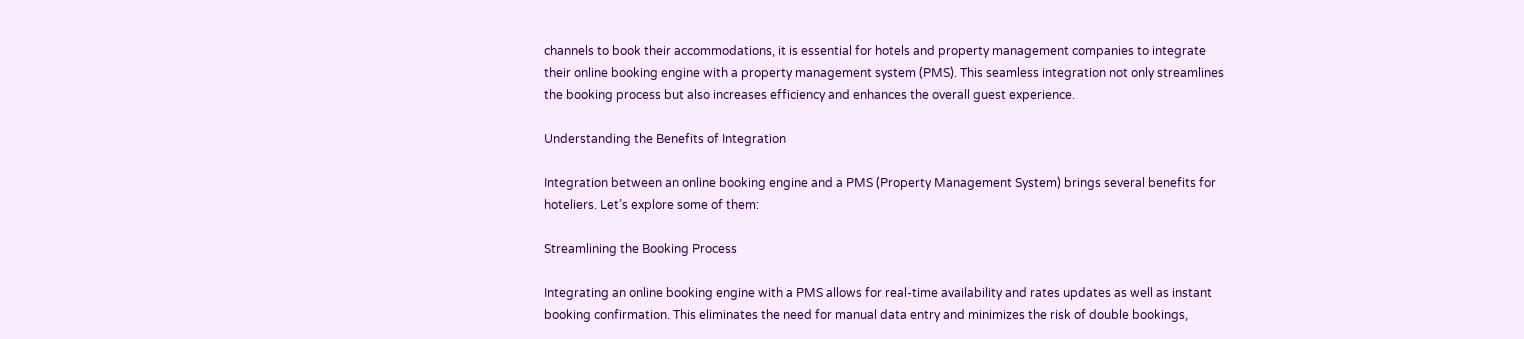channels to book their accommodations, it is essential for hotels and property management companies to integrate their online booking engine with a property management system (PMS). This seamless integration not only streamlines the booking process but also increases efficiency and enhances the overall guest experience.

Understanding the Benefits of Integration

Integration between an online booking engine and a PMS (Property Management System) brings several benefits for hoteliers. Let’s explore some of them:

Streamlining the Booking Process

Integrating an online booking engine with a PMS allows for real-time availability and rates updates as well as instant booking confirmation. This eliminates the need for manual data entry and minimizes the risk of double bookings,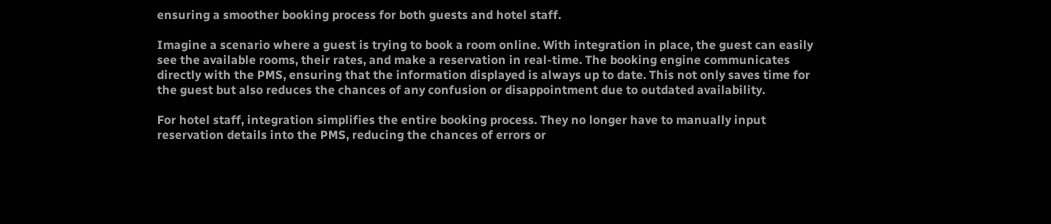ensuring a smoother booking process for both guests and hotel staff.

Imagine a scenario where a guest is trying to book a room online. With integration in place, the guest can easily see the available rooms, their rates, and make a reservation in real-time. The booking engine communicates directly with the PMS, ensuring that the information displayed is always up to date. This not only saves time for the guest but also reduces the chances of any confusion or disappointment due to outdated availability.

For hotel staff, integration simplifies the entire booking process. They no longer have to manually input reservation details into the PMS, reducing the chances of errors or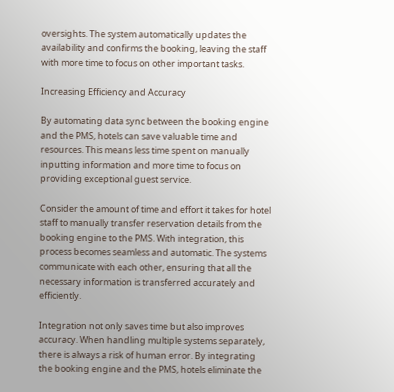oversights. The system automatically updates the availability and confirms the booking, leaving the staff with more time to focus on other important tasks.

Increasing Efficiency and Accuracy

By automating data sync between the booking engine and the PMS, hotels can save valuable time and resources. This means less time spent on manually inputting information and more time to focus on providing exceptional guest service.

Consider the amount of time and effort it takes for hotel staff to manually transfer reservation details from the booking engine to the PMS. With integration, this process becomes seamless and automatic. The systems communicate with each other, ensuring that all the necessary information is transferred accurately and efficiently.

Integration not only saves time but also improves accuracy. When handling multiple systems separately, there is always a risk of human error. By integrating the booking engine and the PMS, hotels eliminate the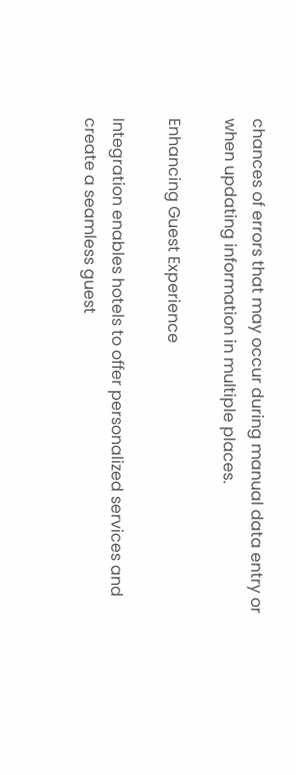chances of errors that may occur during manual data entry or when updating information in multiple places.

Enhancing Guest Experience

Integration enables hotels to offer personalized services and create a seamless guest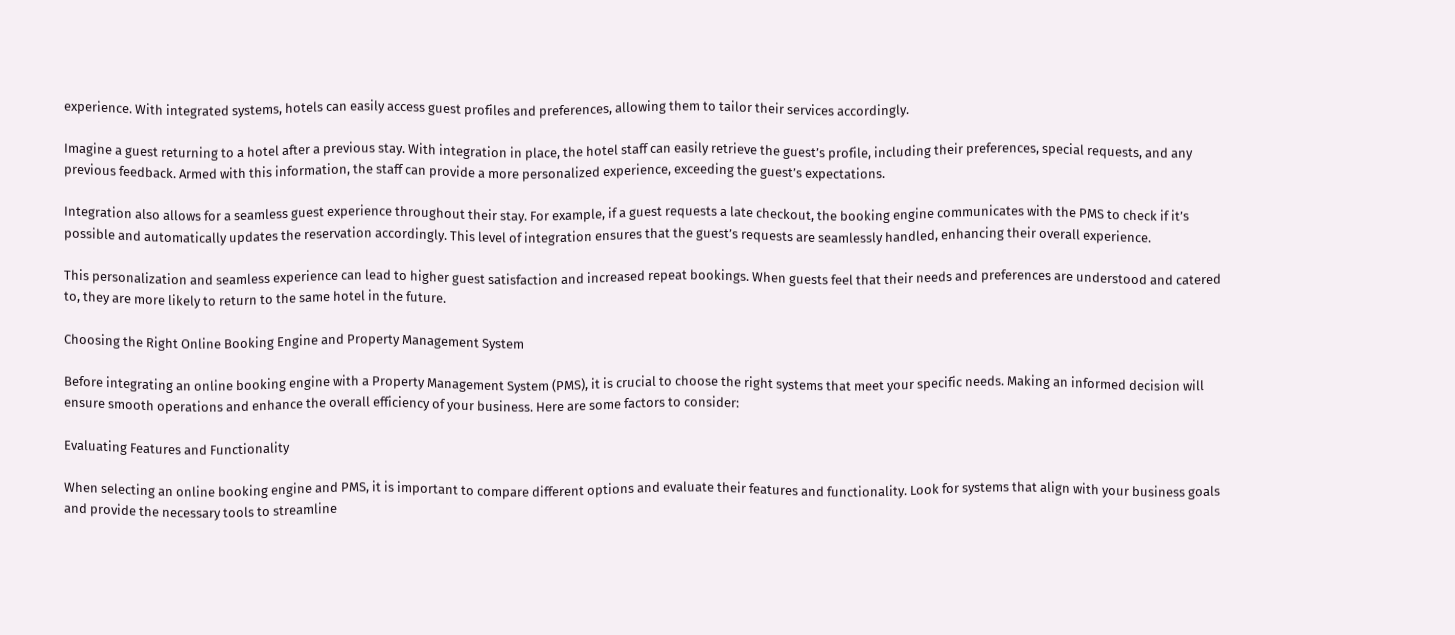experience. With integrated systems, hotels can easily access guest profiles and preferences, allowing them to tailor their services accordingly.

Imagine a guest returning to a hotel after a previous stay. With integration in place, the hotel staff can easily retrieve the guest’s profile, including their preferences, special requests, and any previous feedback. Armed with this information, the staff can provide a more personalized experience, exceeding the guest’s expectations.

Integration also allows for a seamless guest experience throughout their stay. For example, if a guest requests a late checkout, the booking engine communicates with the PMS to check if it’s possible and automatically updates the reservation accordingly. This level of integration ensures that the guest’s requests are seamlessly handled, enhancing their overall experience.

This personalization and seamless experience can lead to higher guest satisfaction and increased repeat bookings. When guests feel that their needs and preferences are understood and catered to, they are more likely to return to the same hotel in the future.

Choosing the Right Online Booking Engine and Property Management System

Before integrating an online booking engine with a Property Management System (PMS), it is crucial to choose the right systems that meet your specific needs. Making an informed decision will ensure smooth operations and enhance the overall efficiency of your business. Here are some factors to consider:

Evaluating Features and Functionality

When selecting an online booking engine and PMS, it is important to compare different options and evaluate their features and functionality. Look for systems that align with your business goals and provide the necessary tools to streamline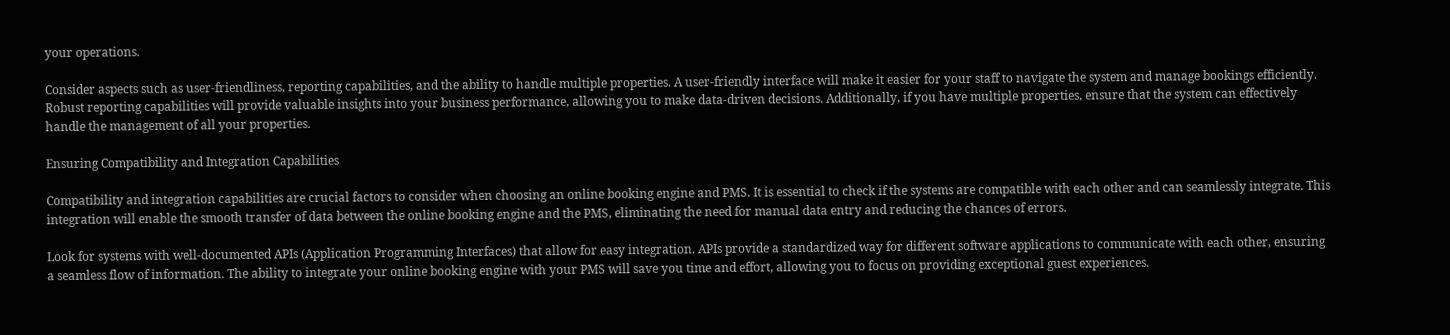your operations.

Consider aspects such as user-friendliness, reporting capabilities, and the ability to handle multiple properties. A user-friendly interface will make it easier for your staff to navigate the system and manage bookings efficiently. Robust reporting capabilities will provide valuable insights into your business performance, allowing you to make data-driven decisions. Additionally, if you have multiple properties, ensure that the system can effectively handle the management of all your properties.

Ensuring Compatibility and Integration Capabilities

Compatibility and integration capabilities are crucial factors to consider when choosing an online booking engine and PMS. It is essential to check if the systems are compatible with each other and can seamlessly integrate. This integration will enable the smooth transfer of data between the online booking engine and the PMS, eliminating the need for manual data entry and reducing the chances of errors.

Look for systems with well-documented APIs (Application Programming Interfaces) that allow for easy integration. APIs provide a standardized way for different software applications to communicate with each other, ensuring a seamless flow of information. The ability to integrate your online booking engine with your PMS will save you time and effort, allowing you to focus on providing exceptional guest experiences.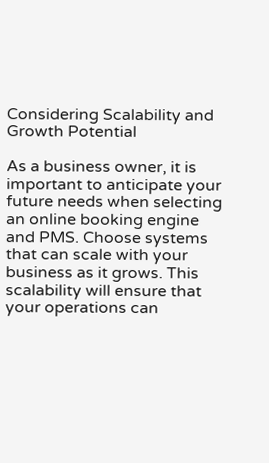Considering Scalability and Growth Potential

As a business owner, it is important to anticipate your future needs when selecting an online booking engine and PMS. Choose systems that can scale with your business as it grows. This scalability will ensure that your operations can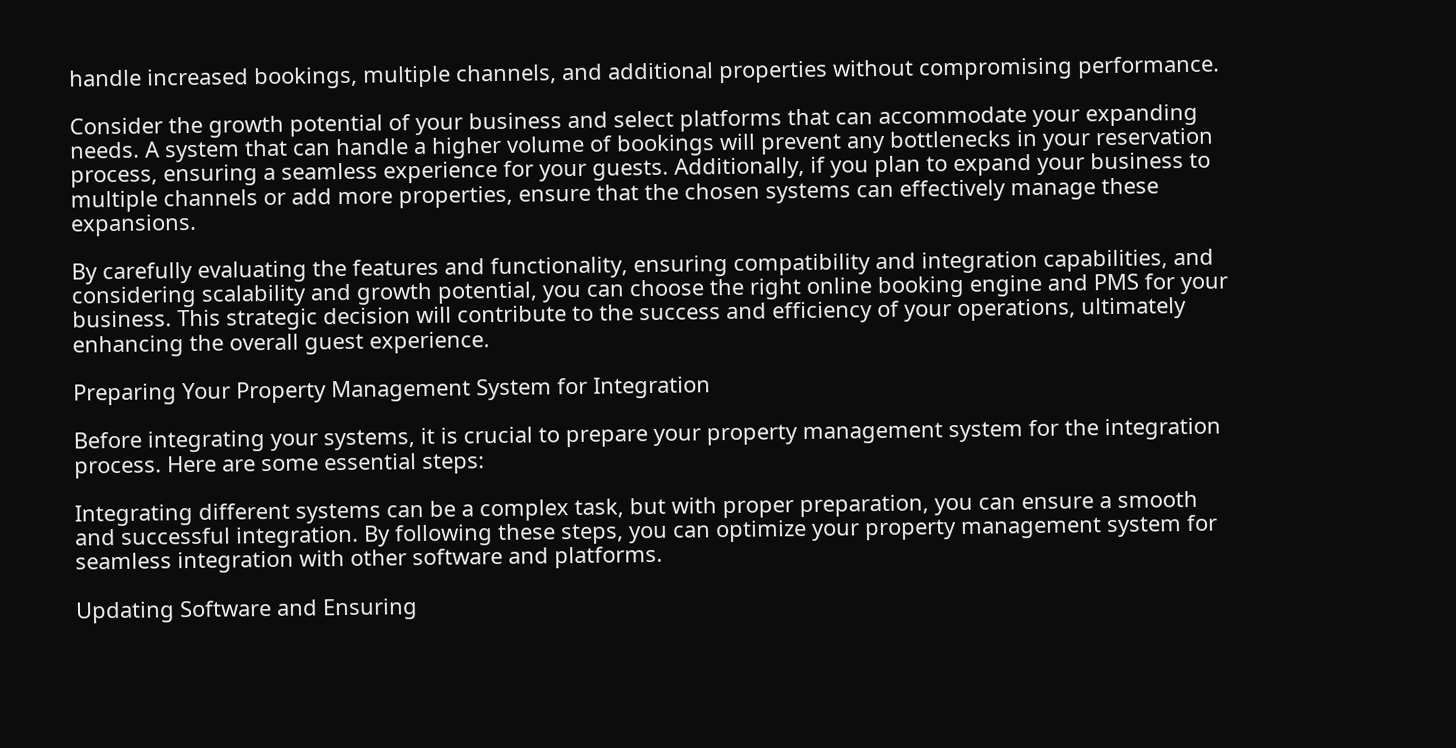handle increased bookings, multiple channels, and additional properties without compromising performance.

Consider the growth potential of your business and select platforms that can accommodate your expanding needs. A system that can handle a higher volume of bookings will prevent any bottlenecks in your reservation process, ensuring a seamless experience for your guests. Additionally, if you plan to expand your business to multiple channels or add more properties, ensure that the chosen systems can effectively manage these expansions.

By carefully evaluating the features and functionality, ensuring compatibility and integration capabilities, and considering scalability and growth potential, you can choose the right online booking engine and PMS for your business. This strategic decision will contribute to the success and efficiency of your operations, ultimately enhancing the overall guest experience.

Preparing Your Property Management System for Integration

Before integrating your systems, it is crucial to prepare your property management system for the integration process. Here are some essential steps:

Integrating different systems can be a complex task, but with proper preparation, you can ensure a smooth and successful integration. By following these steps, you can optimize your property management system for seamless integration with other software and platforms.

Updating Software and Ensuring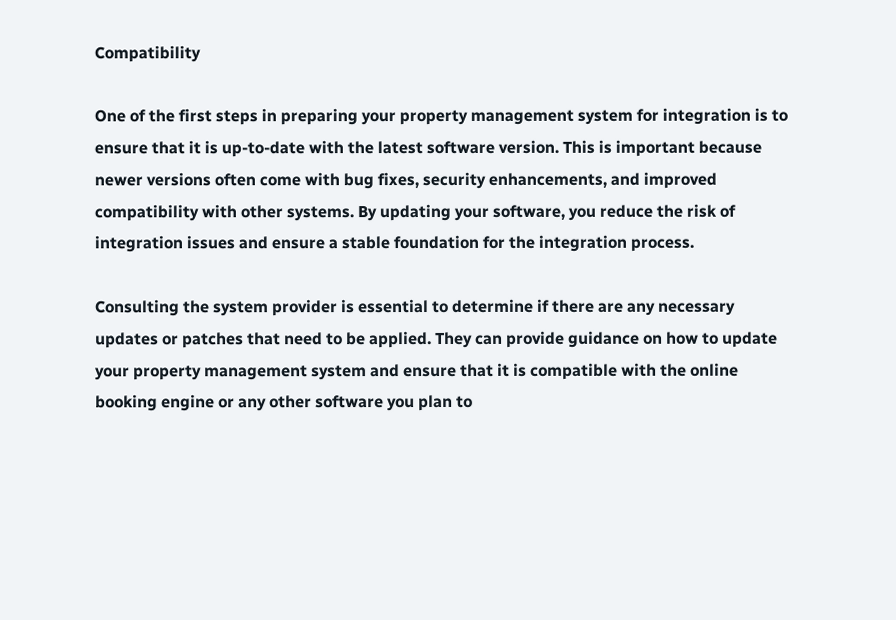Compatibility

One of the first steps in preparing your property management system for integration is to ensure that it is up-to-date with the latest software version. This is important because newer versions often come with bug fixes, security enhancements, and improved compatibility with other systems. By updating your software, you reduce the risk of integration issues and ensure a stable foundation for the integration process.

Consulting the system provider is essential to determine if there are any necessary updates or patches that need to be applied. They can provide guidance on how to update your property management system and ensure that it is compatible with the online booking engine or any other software you plan to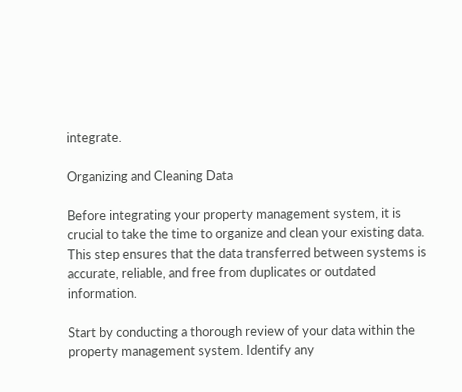integrate.

Organizing and Cleaning Data

Before integrating your property management system, it is crucial to take the time to organize and clean your existing data. This step ensures that the data transferred between systems is accurate, reliable, and free from duplicates or outdated information.

Start by conducting a thorough review of your data within the property management system. Identify any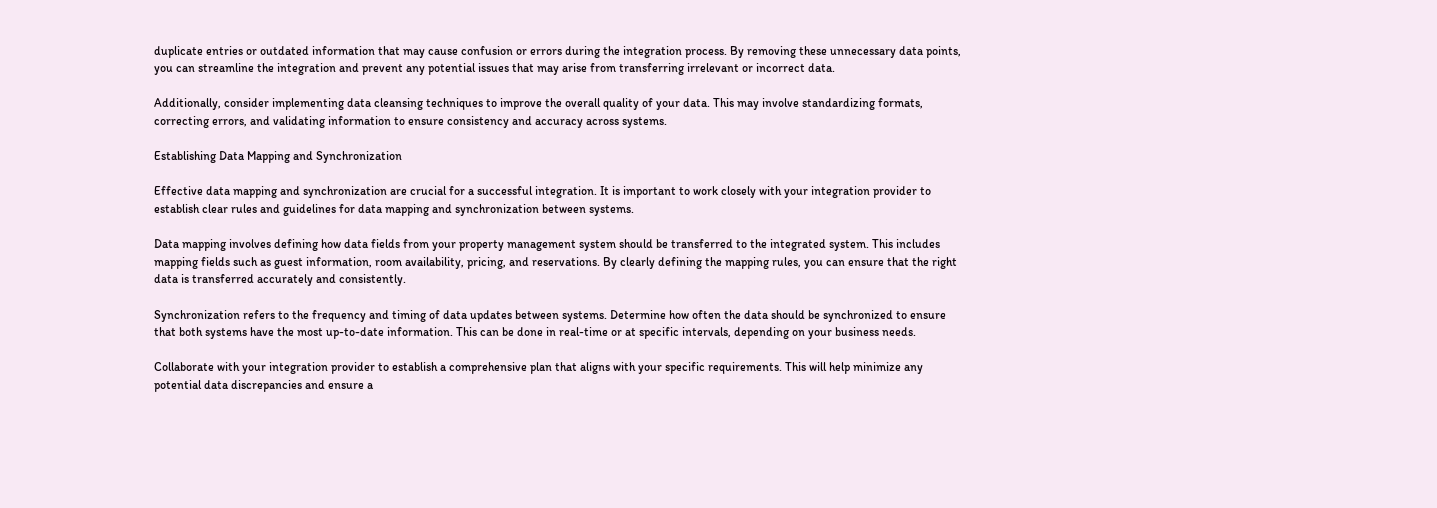duplicate entries or outdated information that may cause confusion or errors during the integration process. By removing these unnecessary data points, you can streamline the integration and prevent any potential issues that may arise from transferring irrelevant or incorrect data.

Additionally, consider implementing data cleansing techniques to improve the overall quality of your data. This may involve standardizing formats, correcting errors, and validating information to ensure consistency and accuracy across systems.

Establishing Data Mapping and Synchronization

Effective data mapping and synchronization are crucial for a successful integration. It is important to work closely with your integration provider to establish clear rules and guidelines for data mapping and synchronization between systems.

Data mapping involves defining how data fields from your property management system should be transferred to the integrated system. This includes mapping fields such as guest information, room availability, pricing, and reservations. By clearly defining the mapping rules, you can ensure that the right data is transferred accurately and consistently.

Synchronization refers to the frequency and timing of data updates between systems. Determine how often the data should be synchronized to ensure that both systems have the most up-to-date information. This can be done in real-time or at specific intervals, depending on your business needs.

Collaborate with your integration provider to establish a comprehensive plan that aligns with your specific requirements. This will help minimize any potential data discrepancies and ensure a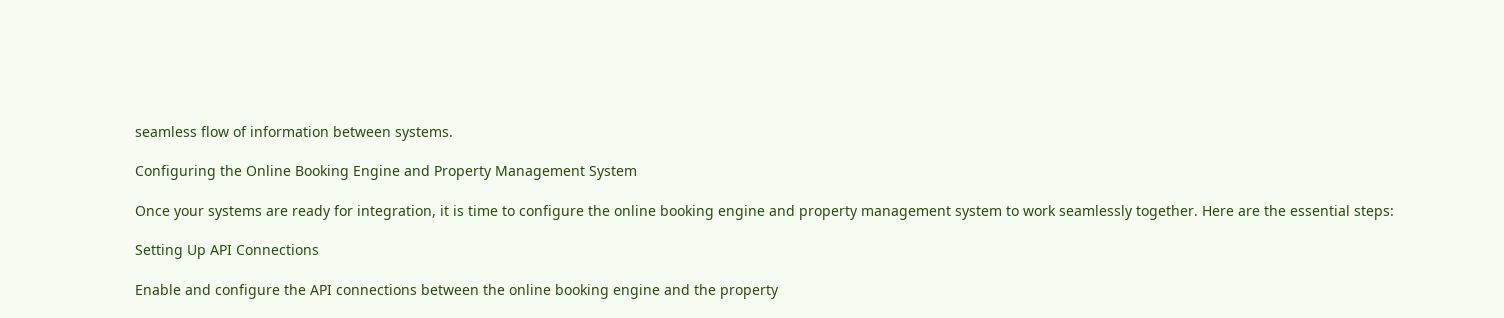seamless flow of information between systems.

Configuring the Online Booking Engine and Property Management System

Once your systems are ready for integration, it is time to configure the online booking engine and property management system to work seamlessly together. Here are the essential steps:

Setting Up API Connections

Enable and configure the API connections between the online booking engine and the property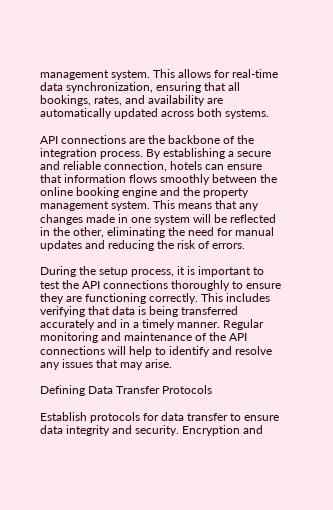management system. This allows for real-time data synchronization, ensuring that all bookings, rates, and availability are automatically updated across both systems.

API connections are the backbone of the integration process. By establishing a secure and reliable connection, hotels can ensure that information flows smoothly between the online booking engine and the property management system. This means that any changes made in one system will be reflected in the other, eliminating the need for manual updates and reducing the risk of errors.

During the setup process, it is important to test the API connections thoroughly to ensure they are functioning correctly. This includes verifying that data is being transferred accurately and in a timely manner. Regular monitoring and maintenance of the API connections will help to identify and resolve any issues that may arise.

Defining Data Transfer Protocols

Establish protocols for data transfer to ensure data integrity and security. Encryption and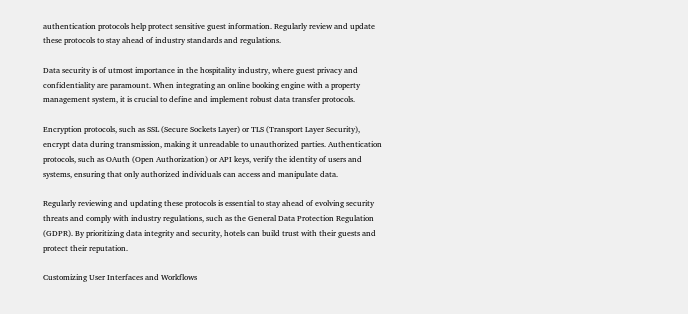authentication protocols help protect sensitive guest information. Regularly review and update these protocols to stay ahead of industry standards and regulations.

Data security is of utmost importance in the hospitality industry, where guest privacy and confidentiality are paramount. When integrating an online booking engine with a property management system, it is crucial to define and implement robust data transfer protocols.

Encryption protocols, such as SSL (Secure Sockets Layer) or TLS (Transport Layer Security), encrypt data during transmission, making it unreadable to unauthorized parties. Authentication protocols, such as OAuth (Open Authorization) or API keys, verify the identity of users and systems, ensuring that only authorized individuals can access and manipulate data.

Regularly reviewing and updating these protocols is essential to stay ahead of evolving security threats and comply with industry regulations, such as the General Data Protection Regulation (GDPR). By prioritizing data integrity and security, hotels can build trust with their guests and protect their reputation.

Customizing User Interfaces and Workflows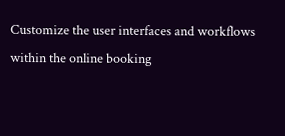Customize the user interfaces and workflows within the online booking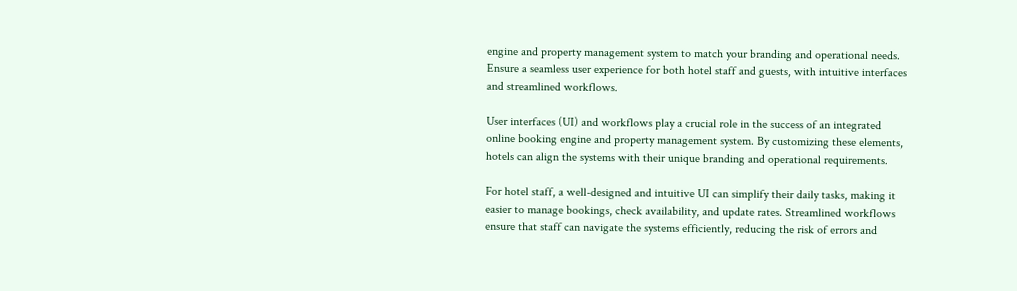engine and property management system to match your branding and operational needs. Ensure a seamless user experience for both hotel staff and guests, with intuitive interfaces and streamlined workflows.

User interfaces (UI) and workflows play a crucial role in the success of an integrated online booking engine and property management system. By customizing these elements, hotels can align the systems with their unique branding and operational requirements.

For hotel staff, a well-designed and intuitive UI can simplify their daily tasks, making it easier to manage bookings, check availability, and update rates. Streamlined workflows ensure that staff can navigate the systems efficiently, reducing the risk of errors and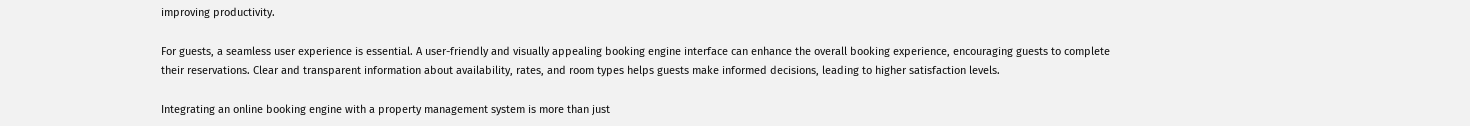improving productivity.

For guests, a seamless user experience is essential. A user-friendly and visually appealing booking engine interface can enhance the overall booking experience, encouraging guests to complete their reservations. Clear and transparent information about availability, rates, and room types helps guests make informed decisions, leading to higher satisfaction levels.

Integrating an online booking engine with a property management system is more than just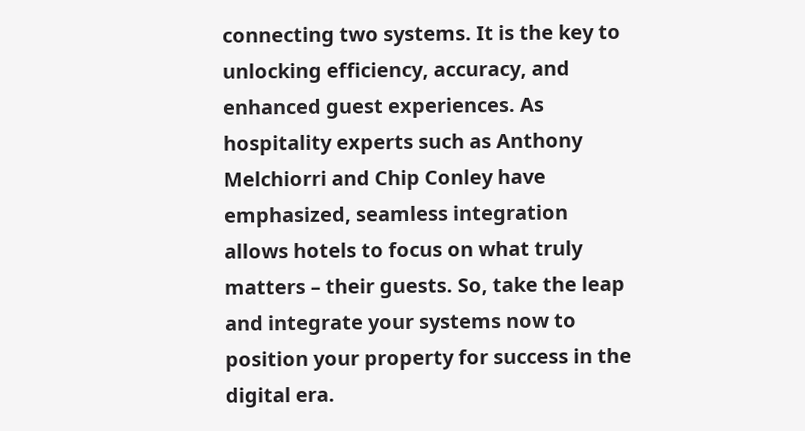connecting two systems. It is the key to unlocking efficiency, accuracy, and enhanced guest experiences. As hospitality experts such as Anthony Melchiorri and Chip Conley have emphasized, seamless integration allows hotels to focus on what truly matters – their guests. So, take the leap and integrate your systems now to position your property for success in the digital era.